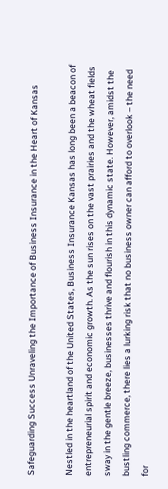Safeguarding Success Unraveling the Importance of Business Insurance in the Heart of Kansas

Nestled in the heartland of the United States, Business Insurance Kansas has long been a beacon of entrepreneurial spirit and economic growth. As the sun rises on the vast prairies and the wheat fields sway in the gentle breeze, businesses thrive and flourish in this dynamic state. However, amidst the bustling commerce, there lies a lurking risk that no business owner can afford to overlook – the need for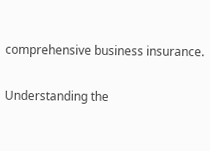comprehensive business insurance.

Understanding the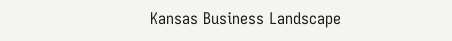Kansas Business Landscape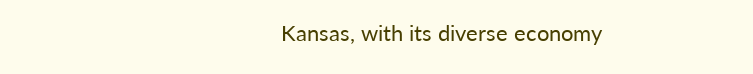Kansas, with its diverse economy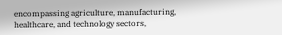encompassing agriculture, manufacturing, healthcare, and technology sectors,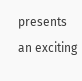presents an exciting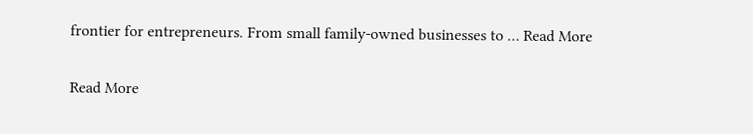frontier for entrepreneurs. From small family-owned businesses to … Read More

Read More